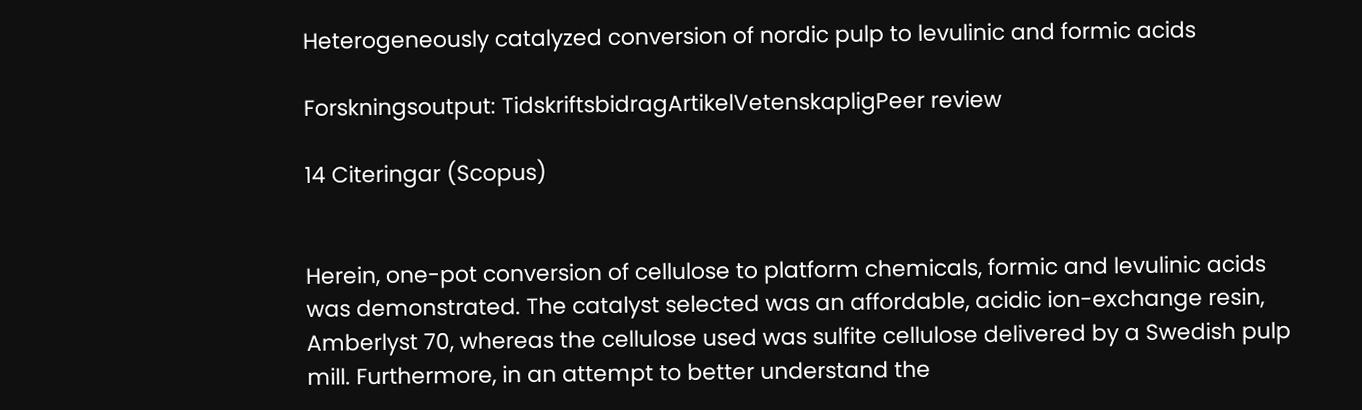Heterogeneously catalyzed conversion of nordic pulp to levulinic and formic acids

Forskningsoutput: TidskriftsbidragArtikelVetenskapligPeer review

14 Citeringar (Scopus)


Herein, one-pot conversion of cellulose to platform chemicals, formic and levulinic acids was demonstrated. The catalyst selected was an affordable, acidic ion-exchange resin, Amberlyst 70, whereas the cellulose used was sulfite cellulose delivered by a Swedish pulp mill. Furthermore, in an attempt to better understand the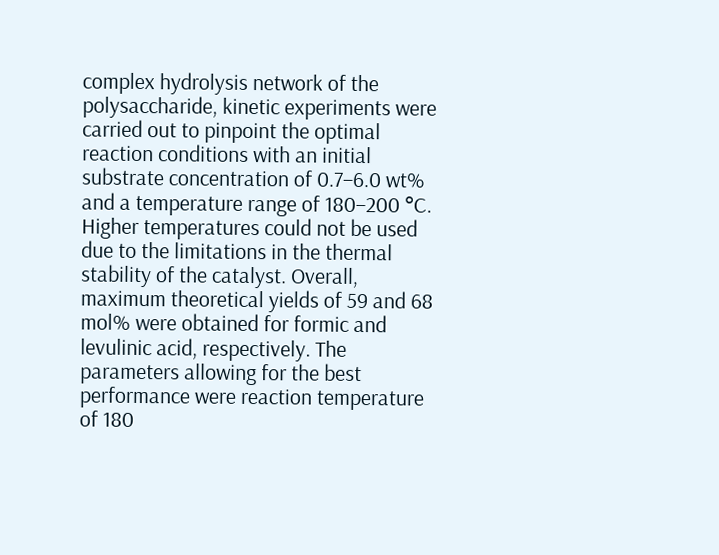complex hydrolysis network of the polysaccharide, kinetic experiments were carried out to pinpoint the optimal reaction conditions with an initial substrate concentration of 0.7–6.0 wt% and a temperature range of 180–200 °C. Higher temperatures could not be used due to the limitations in the thermal stability of the catalyst. Overall, maximum theoretical yields of 59 and 68 mol% were obtained for formic and levulinic acid, respectively. The parameters allowing for the best performance were reaction temperature of 180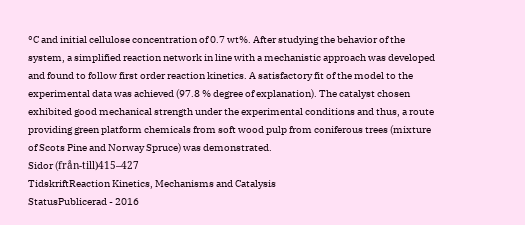°C and initial cellulose concentration of 0.7 wt%. After studying the behavior of the system, a simplified reaction network in line with a mechanistic approach was developed and found to follow first order reaction kinetics. A satisfactory fit of the model to the experimental data was achieved (97.8 % degree of explanation). The catalyst chosen exhibited good mechanical strength under the experimental conditions and thus, a route providing green platform chemicals from soft wood pulp from coniferous trees (mixture of Scots Pine and Norway Spruce) was demonstrated.
Sidor (från-till)415–427
TidskriftReaction Kinetics, Mechanisms and Catalysis
StatusPublicerad - 2016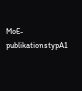MoE-publikationstypA1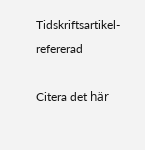Tidskriftsartikel-refererad

Citera det här